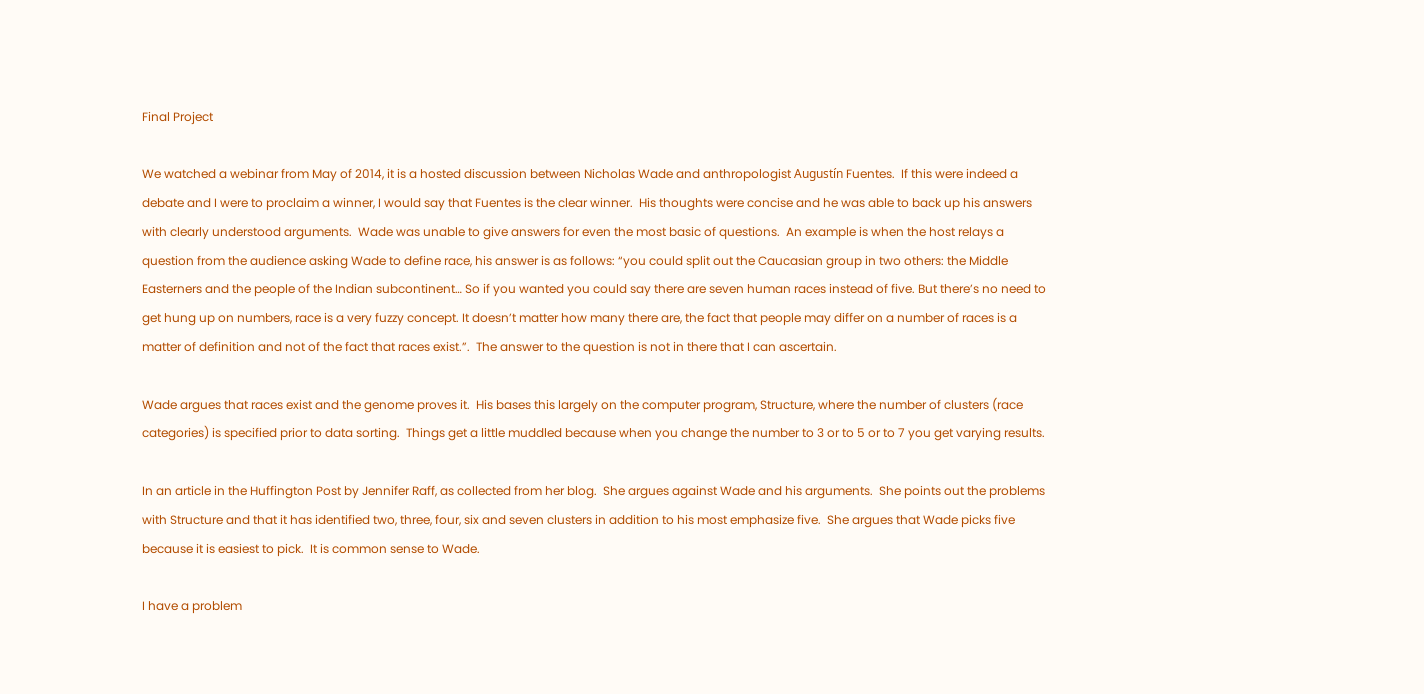Final Project

We watched a webinar from May of 2014, it is a hosted discussion between Nicholas Wade and anthropologist Augustín Fuentes.  If this were indeed a debate and I were to proclaim a winner, I would say that Fuentes is the clear winner.  His thoughts were concise and he was able to back up his answers with clearly understood arguments.  Wade was unable to give answers for even the most basic of questions.  An example is when the host relays a question from the audience asking Wade to define race, his answer is as follows: “you could split out the Caucasian group in two others: the Middle Easterners and the people of the Indian subcontinent… So if you wanted you could say there are seven human races instead of five. But there’s no need to get hung up on numbers, race is a very fuzzy concept. It doesn’t matter how many there are, the fact that people may differ on a number of races is a matter of definition and not of the fact that races exist.”.  The answer to the question is not in there that I can ascertain.

Wade argues that races exist and the genome proves it.  His bases this largely on the computer program, Structure, where the number of clusters (race categories) is specified prior to data sorting.  Things get a little muddled because when you change the number to 3 or to 5 or to 7 you get varying results.

In an article in the Huffington Post by Jennifer Raff, as collected from her blog.  She argues against Wade and his arguments.  She points out the problems with Structure and that it has identified two, three, four, six and seven clusters in addition to his most emphasize five.  She argues that Wade picks five because it is easiest to pick.  It is common sense to Wade.

I have a problem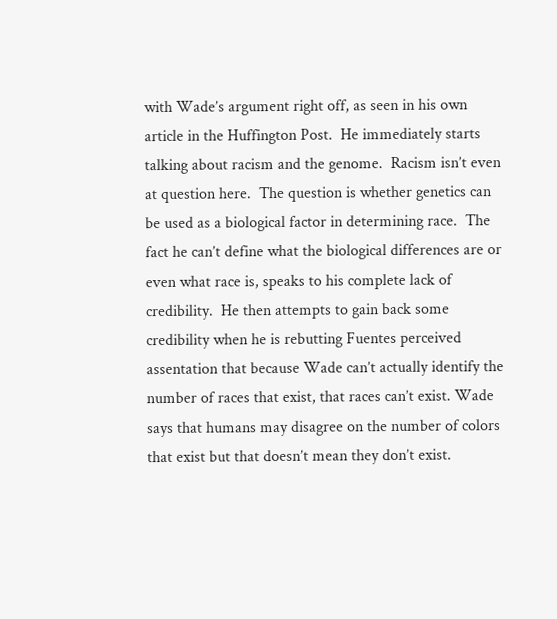with Wade’s argument right off, as seen in his own article in the Huffington Post.  He immediately starts talking about racism and the genome.  Racism isn’t even at question here.  The question is whether genetics can be used as a biological factor in determining race.  The fact he can’t define what the biological differences are or even what race is, speaks to his complete lack of credibility.  He then attempts to gain back some credibility when he is rebutting Fuentes perceived assentation that because Wade can’t actually identify the number of races that exist, that races can’t exist. Wade says that humans may disagree on the number of colors that exist but that doesn’t mean they don’t exist.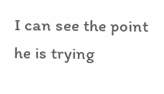I can see the point he is trying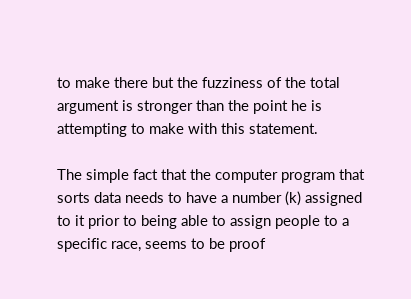to make there but the fuzziness of the total argument is stronger than the point he is attempting to make with this statement.

The simple fact that the computer program that sorts data needs to have a number (k) assigned to it prior to being able to assign people to a specific race, seems to be proof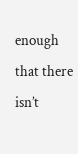enough that there isn’t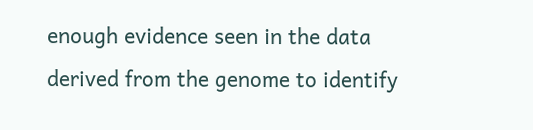enough evidence seen in the data derived from the genome to identify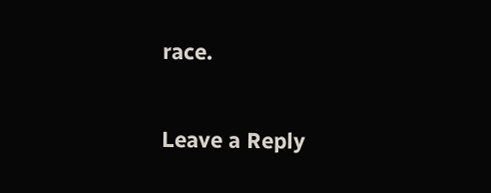race.

Leave a Reply